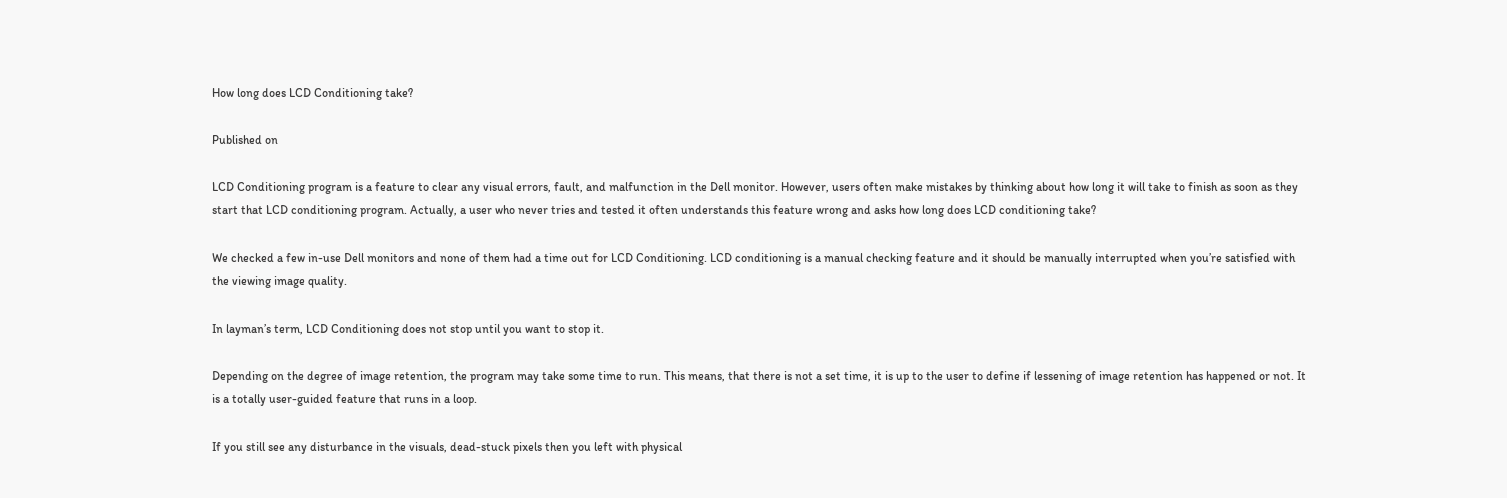How long does LCD Conditioning take?

Published on

LCD Conditioning program is a feature to clear any visual errors, fault, and malfunction in the Dell monitor. However, users often make mistakes by thinking about how long it will take to finish as soon as they start that LCD conditioning program. Actually, a user who never tries and tested it often understands this feature wrong and asks how long does LCD conditioning take?

We checked a few in-use Dell monitors and none of them had a time out for LCD Conditioning. LCD conditioning is a manual checking feature and it should be manually interrupted when you’re satisfied with the viewing image quality.

In layman’s term, LCD Conditioning does not stop until you want to stop it.

Depending on the degree of image retention, the program may take some time to run. This means, that there is not a set time, it is up to the user to define if lessening of image retention has happened or not. It is a totally user-guided feature that runs in a loop.

If you still see any disturbance in the visuals, dead-stuck pixels then you left with physical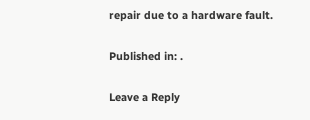repair due to a hardware fault.

Published in: .

Leave a Reply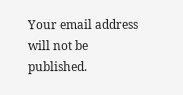Your email address will not be published.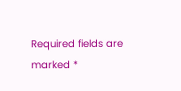Required fields are marked *